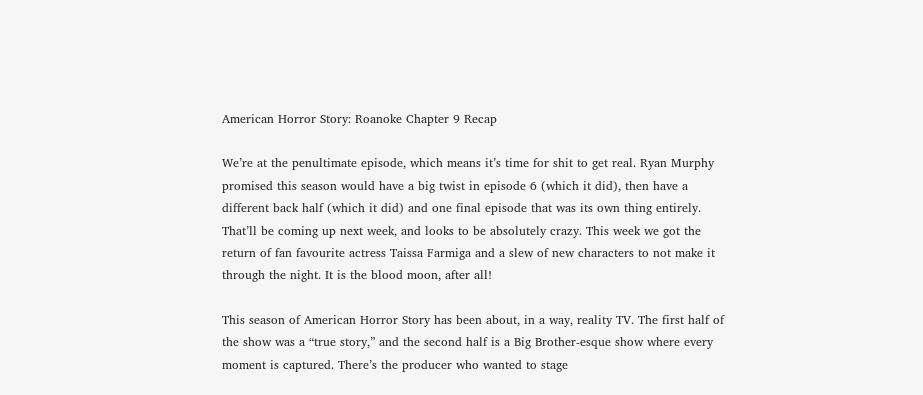American Horror Story: Roanoke Chapter 9 Recap

We’re at the penultimate episode, which means it’s time for shit to get real. Ryan Murphy promised this season would have a big twist in episode 6 (which it did), then have a different back half (which it did) and one final episode that was its own thing entirely. That’ll be coming up next week, and looks to be absolutely crazy. This week we got the return of fan favourite actress Taissa Farmiga and a slew of new characters to not make it through the night. It is the blood moon, after all!

This season of American Horror Story has been about, in a way, reality TV. The first half of the show was a “true story,” and the second half is a Big Brother-esque show where every moment is captured. There’s the producer who wanted to stage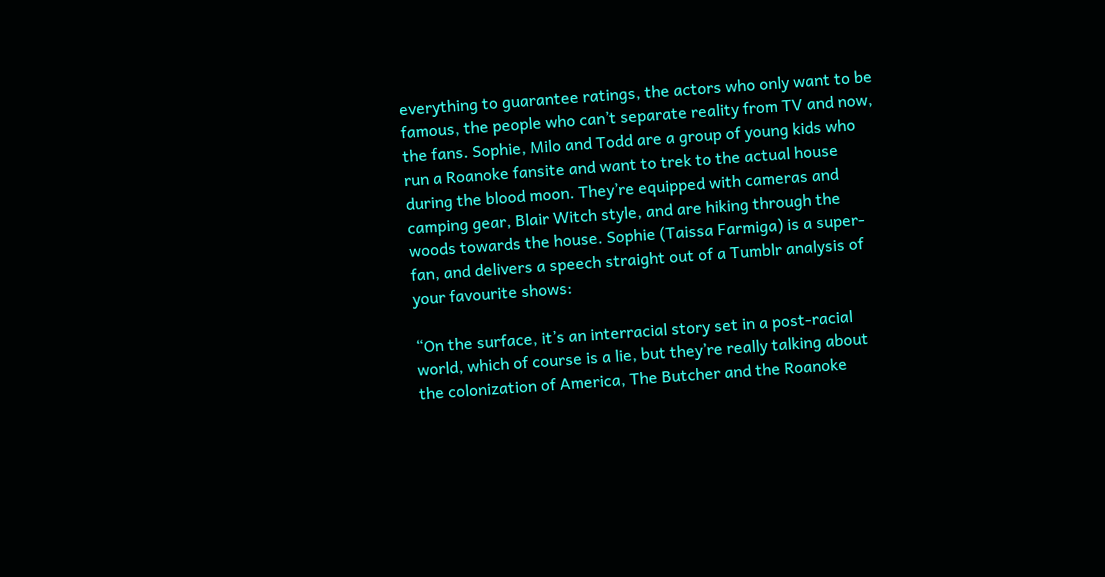everything to guarantee ratings, the actors who only want to be famous, the people who can’t separate reality from TV and now, the fans. Sophie, Milo and Todd are a group of young kids who run a Roanoke fansite and want to trek to the actual house during the blood moon. They’re equipped with cameras and camping gear, Blair Witch style, and are hiking through the woods towards the house. Sophie (Taissa Farmiga) is a super-fan, and delivers a speech straight out of a Tumblr analysis of your favourite shows:

“On the surface, it’s an interracial story set in a post-racial world, which of course is a lie, but they’re really talking about the colonization of America, The Butcher and the Roanoke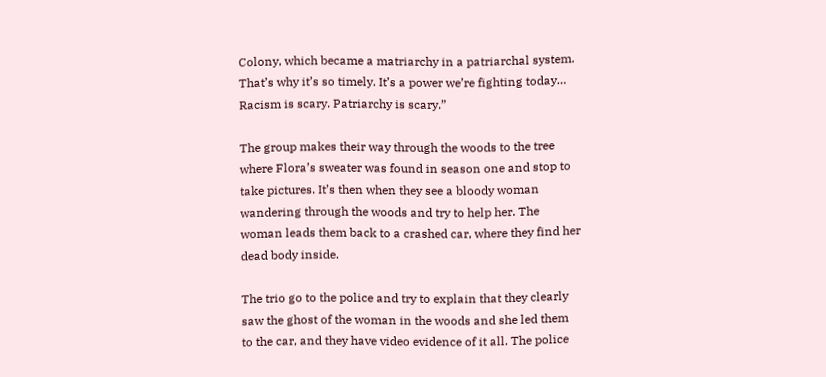Colony, which became a matriarchy in a patriarchal system. That’s why it’s so timely. It’s a power we’re fighting today… Racism is scary. Patriarchy is scary.”

The group makes their way through the woods to the tree where Flora’s sweater was found in season one and stop to take pictures. It’s then when they see a bloody woman wandering through the woods and try to help her. The woman leads them back to a crashed car, where they find her dead body inside.

The trio go to the police and try to explain that they clearly saw the ghost of the woman in the woods and she led them to the car, and they have video evidence of it all. The police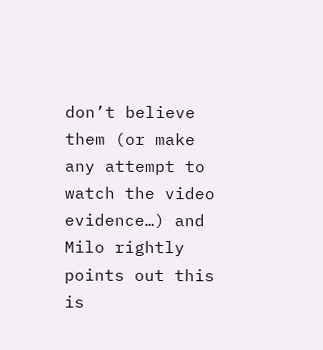don’t believe them (or make any attempt to watch the video evidence…) and Milo rightly points out this is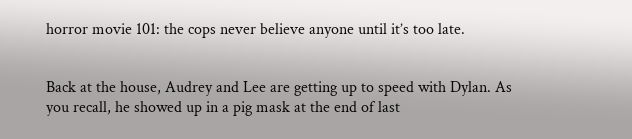horror movie 101: the cops never believe anyone until it’s too late.


Back at the house, Audrey and Lee are getting up to speed with Dylan. As you recall, he showed up in a pig mask at the end of last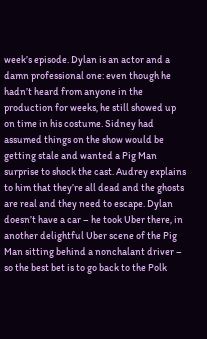week’s episode. Dylan is an actor and a damn professional one: even though he hadn’t heard from anyone in the production for weeks, he still showed up on time in his costume. Sidney had assumed things on the show would be getting stale and wanted a Pig Man surprise to shock the cast. Audrey explains to him that they’re all dead and the ghosts are real and they need to escape. Dylan doesn’t have a car – he took Uber there, in another delightful Uber scene of the Pig Man sitting behind a nonchalant driver – so the best bet is to go back to the Polk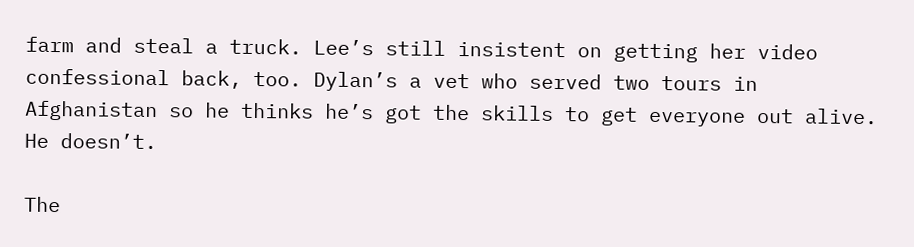farm and steal a truck. Lee’s still insistent on getting her video confessional back, too. Dylan’s a vet who served two tours in Afghanistan so he thinks he’s got the skills to get everyone out alive. He doesn’t.

The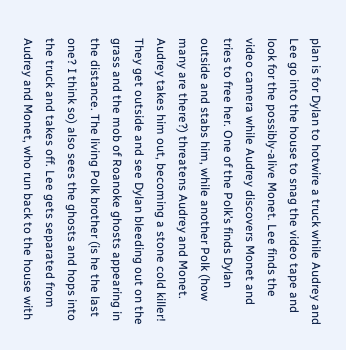plan is for Dylan to hotwire a truck while Audrey and Lee go into the house to snag the video tape and look for the possibly-alive Monet. Lee finds the video camera while Audrey discovers Monet and tries to free her. One of the Polk’s finds Dylan outside and stabs him, while another Polk (how many are there?) threatens Audrey and Monet. Audrey takes him out, becoming a stone cold killer! They get outside and see Dylan bleeding out on the grass and the mob of Roanoke ghosts appearing in the distance. The living Polk brother (is he the last one? I think so) also sees the ghosts and hops into the truck and takes off. Lee gets separated from Audrey and Monet, who run back to the house with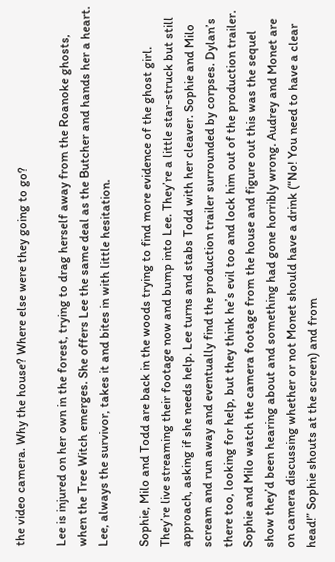the video camera. Why the house? Where else were they going to go?

Lee is injured on her own in the forest, trying to drag herself away from the Roanoke ghosts, when the Tree Witch emerges. She offers Lee the same deal as the Butcher and hands her a heart. Lee, always the survivor, takes it and bites in with little hesitation.

Sophie, Milo and Todd are back in the woods trying to find more evidence of the ghost girl. They’re live streaming their footage now and bump into Lee. They’re a little star-struck but still approach, asking if she needs help. Lee turns and stabs Todd with her cleaver. Sophie and Milo scream and run away and eventually find the production trailer surrounded by corpses. Dylan’s there too, looking for help, but they think he’s evil too and lock him out of the production trailer. Sophie and Milo watch the camera footage from the house and figure out this was the sequel show they’d been hearing about and something had gone horribly wrong. Audrey and Monet are on camera discussing whether or not Monet should have a drink (“No! You need to have a clear head!” Sophie shouts at the screen) and from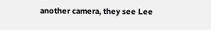another camera, they see Lee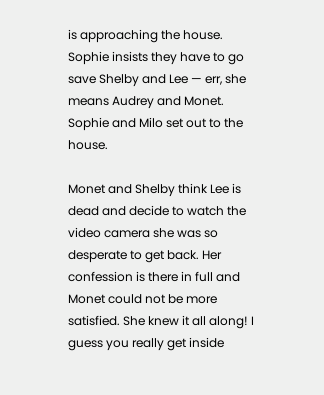is approaching the house. Sophie insists they have to go save Shelby and Lee — err, she means Audrey and Monet. Sophie and Milo set out to the house.

Monet and Shelby think Lee is dead and decide to watch the video camera she was so desperate to get back. Her confession is there in full and Monet could not be more satisfied. She knew it all along! I guess you really get inside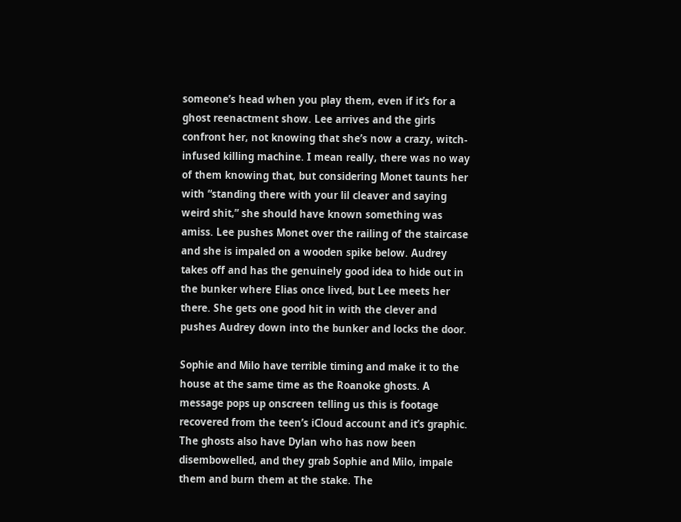someone’s head when you play them, even if it’s for a ghost reenactment show. Lee arrives and the girls confront her, not knowing that she’s now a crazy, witch-infused killing machine. I mean really, there was no way of them knowing that, but considering Monet taunts her with “standing there with your lil cleaver and saying weird shit,” she should have known something was amiss. Lee pushes Monet over the railing of the staircase and she is impaled on a wooden spike below. Audrey takes off and has the genuinely good idea to hide out in the bunker where Elias once lived, but Lee meets her there. She gets one good hit in with the clever and pushes Audrey down into the bunker and locks the door.

Sophie and Milo have terrible timing and make it to the house at the same time as the Roanoke ghosts. A message pops up onscreen telling us this is footage recovered from the teen’s iCloud account and it’s graphic. The ghosts also have Dylan who has now been disembowelled, and they grab Sophie and Milo, impale them and burn them at the stake. The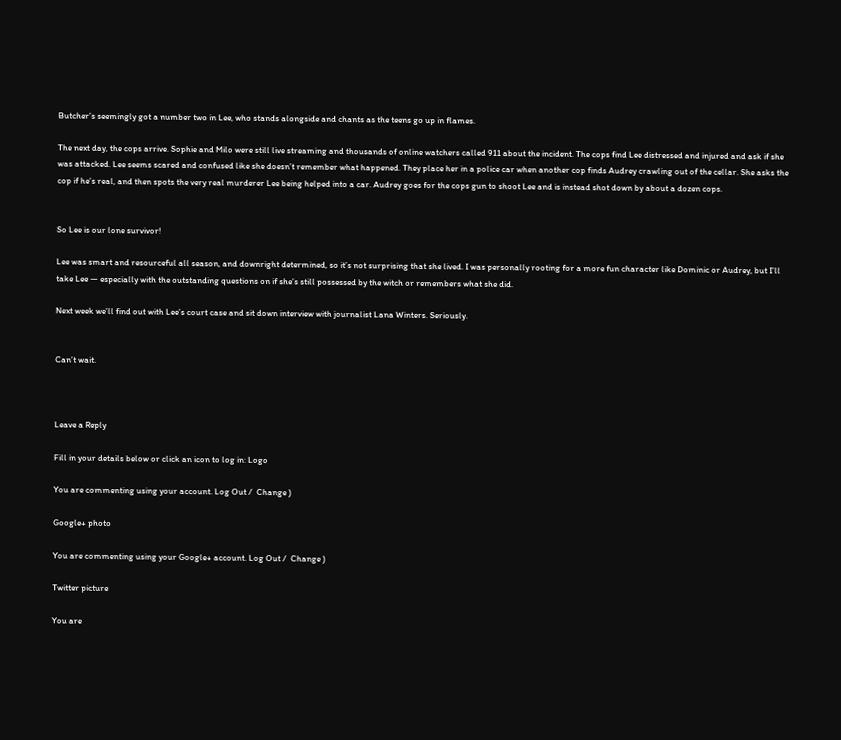Butcher’s seemingly got a number two in Lee, who stands alongside and chants as the teens go up in flames.

The next day, the cops arrive. Sophie and Milo were still live streaming and thousands of online watchers called 911 about the incident. The cops find Lee distressed and injured and ask if she was attacked. Lee seems scared and confused like she doesn’t remember what happened. They place her in a police car when another cop finds Audrey crawling out of the cellar. She asks the cop if he’s real, and then spots the very real murderer Lee being helped into a car. Audrey goes for the cops gun to shoot Lee and is instead shot down by about a dozen cops.


So Lee is our lone survivor!

Lee was smart and resourceful all season, and downright determined, so it’s not surprising that she lived. I was personally rooting for a more fun character like Dominic or Audrey, but I’ll take Lee — especially with the outstanding questions on if she’s still possessed by the witch or remembers what she did.

Next week we’ll find out with Lee’s court case and sit down interview with journalist Lana Winters. Seriously.


Can’t wait.



Leave a Reply

Fill in your details below or click an icon to log in: Logo

You are commenting using your account. Log Out /  Change )

Google+ photo

You are commenting using your Google+ account. Log Out /  Change )

Twitter picture

You are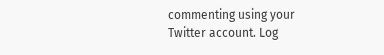commenting using your Twitter account. Log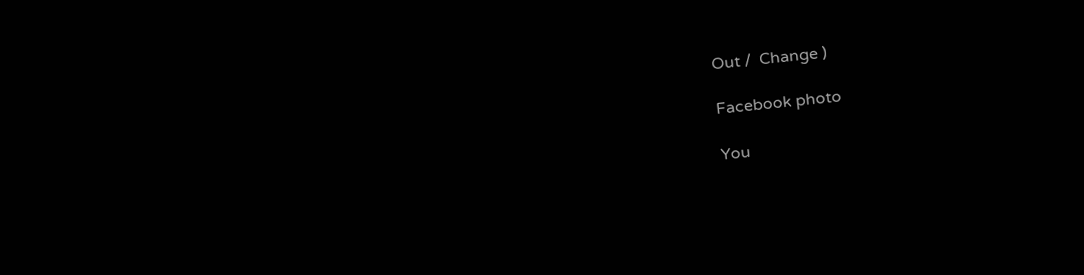Out /  Change )

Facebook photo

You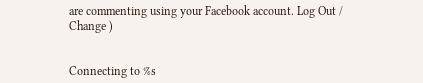are commenting using your Facebook account. Log Out /  Change )


Connecting to %s